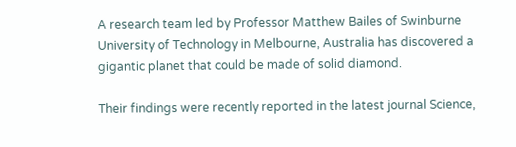A research team led by Professor Matthew Bailes of Swinburne University of Technology in Melbourne, Australia has discovered a gigantic planet that could be made of solid diamond.

Their findings were recently reported in the latest journal Science,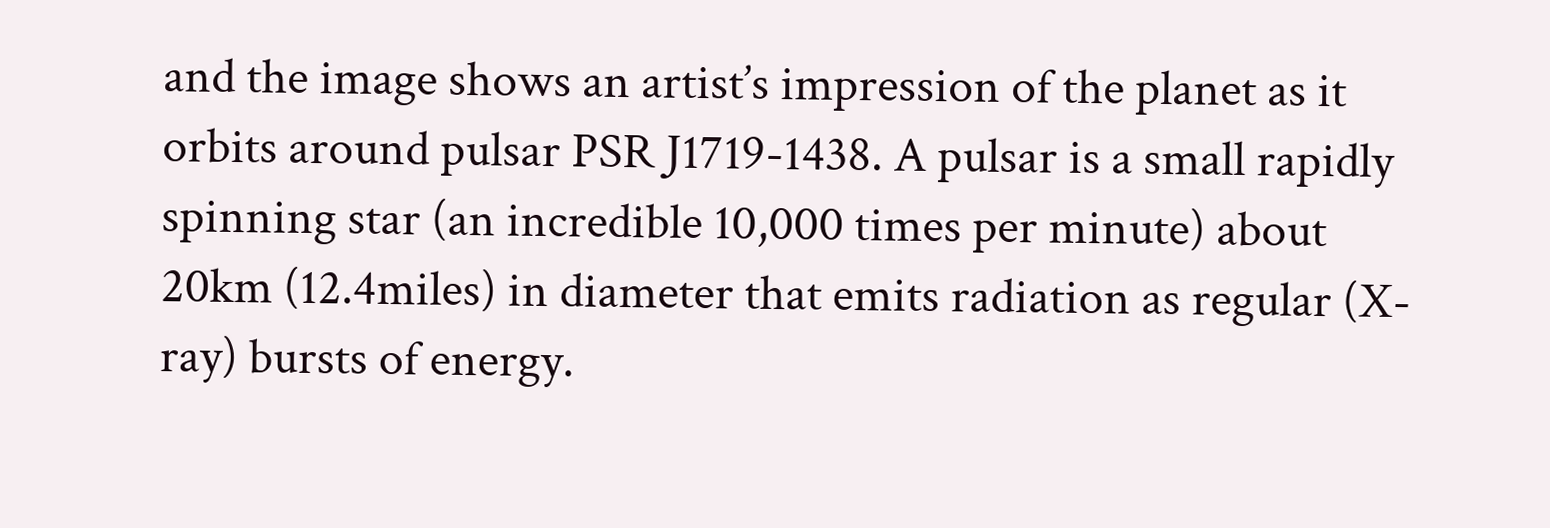and the image shows an artist’s impression of the planet as it orbits around pulsar PSR J1719-1438. A pulsar is a small rapidly spinning star (an incredible 10,000 times per minute) about 20km (12.4miles) in diameter that emits radiation as regular (X-ray) bursts of energy.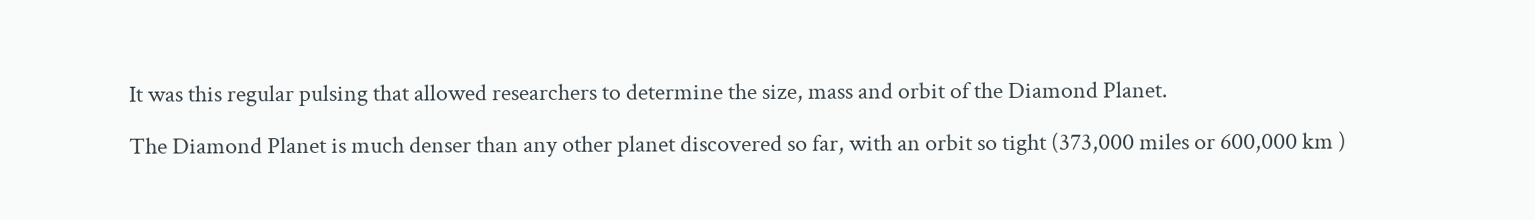It was this regular pulsing that allowed researchers to determine the size, mass and orbit of the Diamond Planet.

The Diamond Planet is much denser than any other planet discovered so far, with an orbit so tight (373,000 miles or 600,000 km )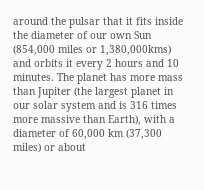around the pulsar that it fits inside the diameter of our own Sun (854,000 miles or 1,380,000kms) and orbits it every 2 hours and 10 minutes. The planet has more mass than Jupiter (the largest planet in our solar system and is 316 times more massive than Earth), with a diameter of 60,000 km (37,300 miles) or about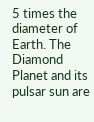5 times the diameter of Earth. The Diamond Planet and its pulsar sun are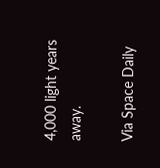4,000 light years away.

Via Space Daily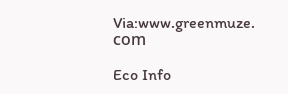Via:www.greenmuze. соm

Eco Info